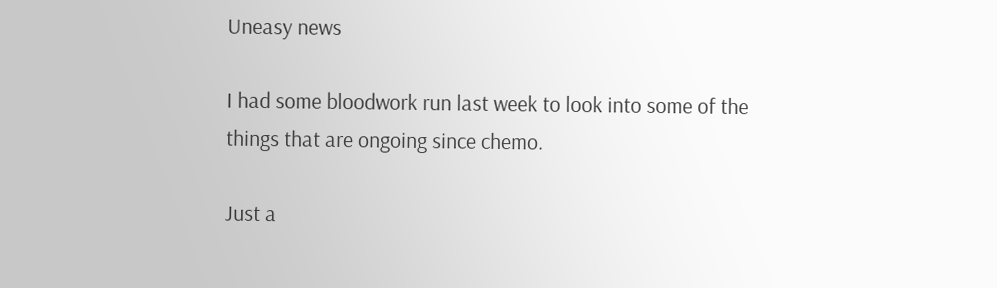Uneasy news

I had some bloodwork run last week to look into some of the things that are ongoing since chemo.

Just a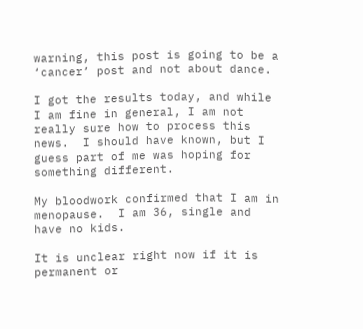warning, this post is going to be a ‘cancer’ post and not about dance.

I got the results today, and while I am fine in general, I am not really sure how to process this news.  I should have known, but I guess part of me was hoping for something different.

My bloodwork confirmed that I am in menopause.  I am 36, single and have no kids.

It is unclear right now if it is permanent or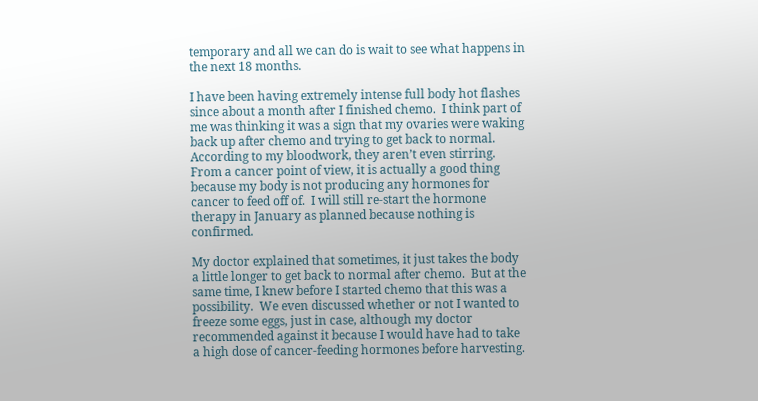temporary and all we can do is wait to see what happens in the next 18 months.

I have been having extremely intense full body hot flashes since about a month after I finished chemo.  I think part of me was thinking it was a sign that my ovaries were waking back up after chemo and trying to get back to normal.  According to my bloodwork, they aren’t even stirring.  From a cancer point of view, it is actually a good thing because my body is not producing any hormones for cancer to feed off of.  I will still re-start the hormone therapy in January as planned because nothing is confirmed.

My doctor explained that sometimes, it just takes the body a little longer to get back to normal after chemo.  But at the same time, I knew before I started chemo that this was a possibility.  We even discussed whether or not I wanted to freeze some eggs, just in case, although my doctor recommended against it because I would have had to take a high dose of cancer-feeding hormones before harvesting.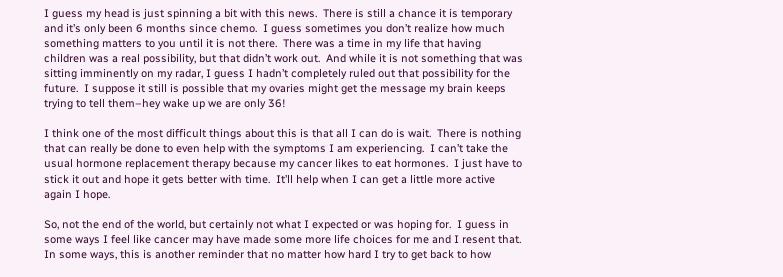I guess my head is just spinning a bit with this news.  There is still a chance it is temporary and it’s only been 6 months since chemo.  I guess sometimes you don’t realize how much something matters to you until it is not there.  There was a time in my life that having children was a real possibility, but that didn’t work out.  And while it is not something that was sitting imminently on my radar, I guess I hadn’t completely ruled out that possibility for the future.  I suppose it still is possible that my ovaries might get the message my brain keeps trying to tell them–hey wake up we are only 36!

I think one of the most difficult things about this is that all I can do is wait.  There is nothing that can really be done to even help with the symptoms I am experiencing.  I can’t take the usual hormone replacement therapy because my cancer likes to eat hormones.  I just have to stick it out and hope it gets better with time.  It’ll help when I can get a little more active again I hope.

So, not the end of the world, but certainly not what I expected or was hoping for.  I guess in some ways I feel like cancer may have made some more life choices for me and I resent that.  In some ways, this is another reminder that no matter how hard I try to get back to how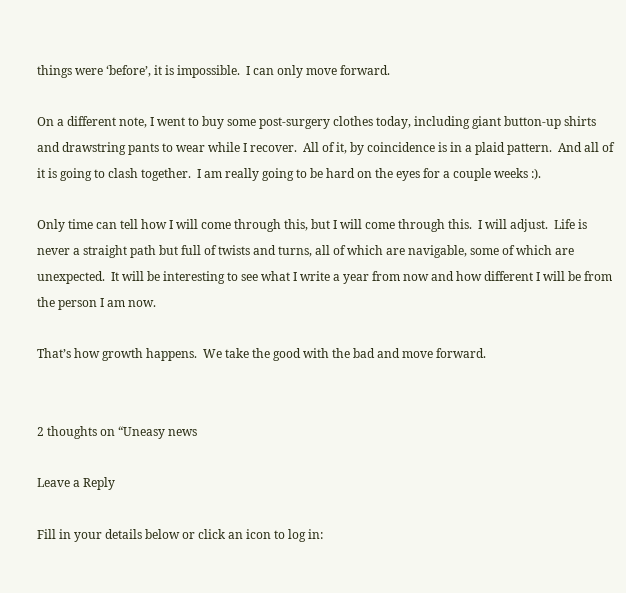things were ‘before’, it is impossible.  I can only move forward.

On a different note, I went to buy some post-surgery clothes today, including giant button-up shirts and drawstring pants to wear while I recover.  All of it, by coincidence is in a plaid pattern.  And all of it is going to clash together.  I am really going to be hard on the eyes for a couple weeks :).

Only time can tell how I will come through this, but I will come through this.  I will adjust.  Life is never a straight path but full of twists and turns, all of which are navigable, some of which are unexpected.  It will be interesting to see what I write a year from now and how different I will be from the person I am now.

That’s how growth happens.  We take the good with the bad and move forward.


2 thoughts on “Uneasy news

Leave a Reply

Fill in your details below or click an icon to log in: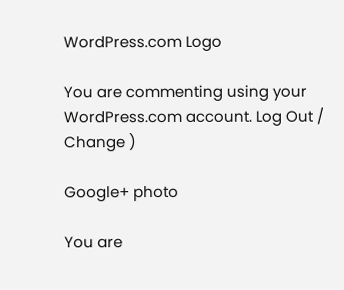WordPress.com Logo

You are commenting using your WordPress.com account. Log Out /  Change )

Google+ photo

You are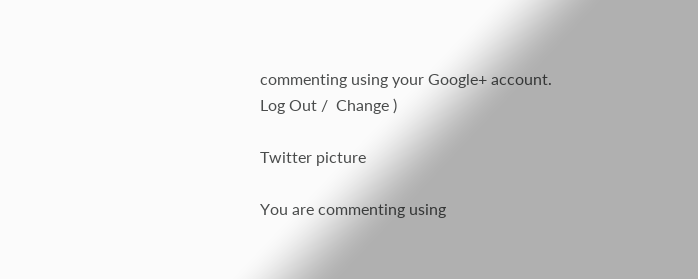commenting using your Google+ account. Log Out /  Change )

Twitter picture

You are commenting using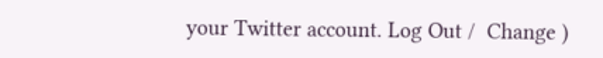your Twitter account. Log Out /  Change )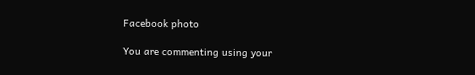Facebook photo

You are commenting using your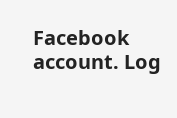Facebook account. Log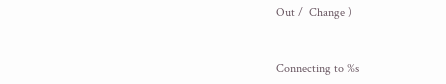Out /  Change )


Connecting to %s